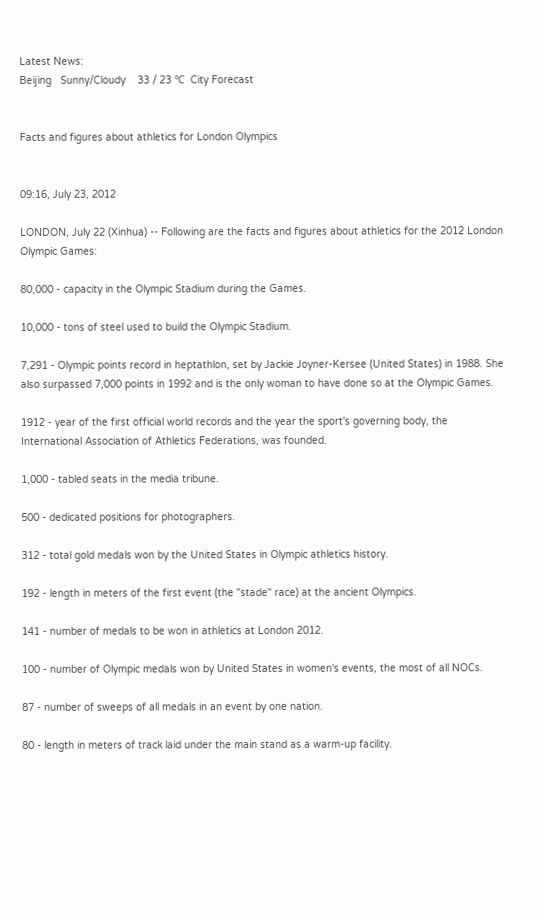Latest News:
Beijing   Sunny/Cloudy    33 / 23 ℃  City Forecast


Facts and figures about athletics for London Olympics


09:16, July 23, 2012

LONDON, July 22 (Xinhua) -- Following are the facts and figures about athletics for the 2012 London Olympic Games:

80,000 - capacity in the Olympic Stadium during the Games.

10,000 - tons of steel used to build the Olympic Stadium.

7,291 - Olympic points record in heptathlon, set by Jackie Joyner-Kersee (United States) in 1988. She also surpassed 7,000 points in 1992 and is the only woman to have done so at the Olympic Games.

1912 - year of the first official world records and the year the sport's governing body, the International Association of Athletics Federations, was founded.

1,000 - tabled seats in the media tribune.

500 - dedicated positions for photographers.

312 - total gold medals won by the United States in Olympic athletics history.

192 - length in meters of the first event (the "stade" race) at the ancient Olympics.

141 - number of medals to be won in athletics at London 2012.

100 - number of Olympic medals won by United States in women's events, the most of all NOCs.

87 - number of sweeps of all medals in an event by one nation.

80 - length in meters of track laid under the main stand as a warm-up facility.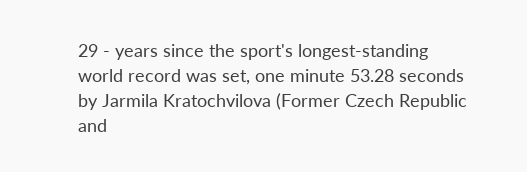29 - years since the sport's longest-standing world record was set, one minute 53.28 seconds by Jarmila Kratochvilova (Former Czech Republic and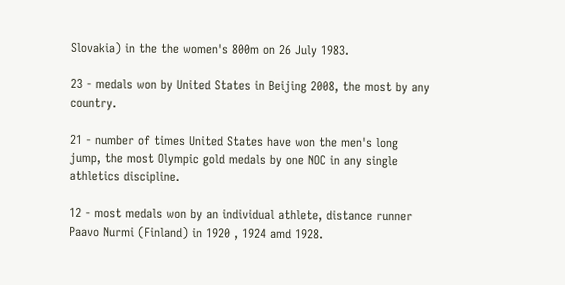Slovakia) in the the women's 800m on 26 July 1983.

23 - medals won by United States in Beijing 2008, the most by any country.

21 - number of times United States have won the men's long jump, the most Olympic gold medals by one NOC in any single athletics discipline.

12 - most medals won by an individual athlete, distance runner Paavo Nurmi (Finland) in 1920 , 1924 amd 1928.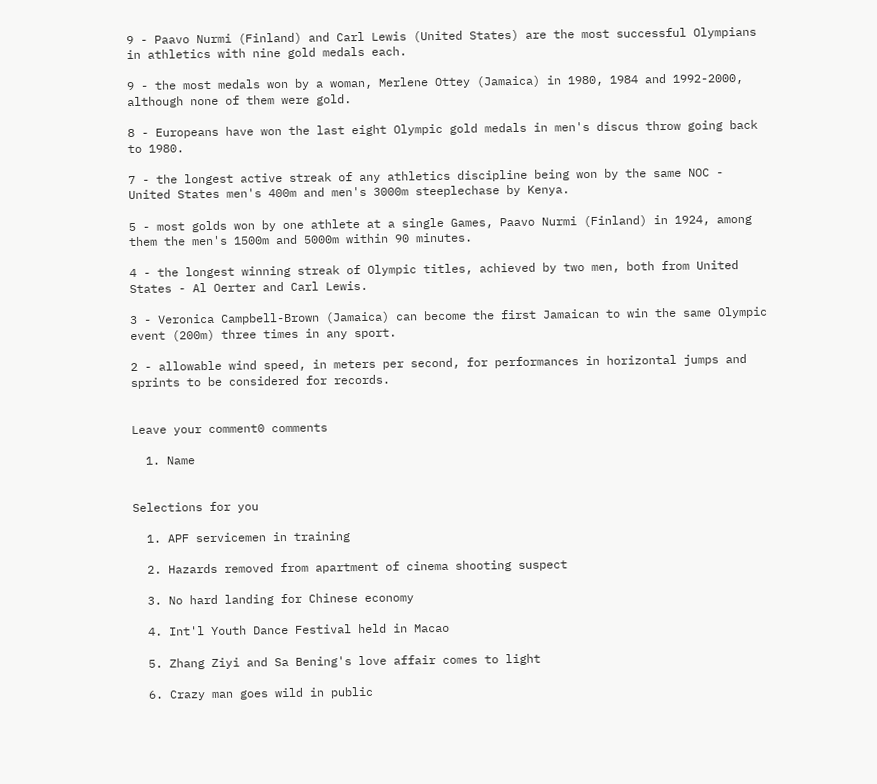9 - Paavo Nurmi (Finland) and Carl Lewis (United States) are the most successful Olympians in athletics with nine gold medals each.

9 - the most medals won by a woman, Merlene Ottey (Jamaica) in 1980, 1984 and 1992-2000, although none of them were gold.

8 - Europeans have won the last eight Olympic gold medals in men's discus throw going back to 1980.

7 - the longest active streak of any athletics discipline being won by the same NOC - United States men's 400m and men's 3000m steeplechase by Kenya.

5 - most golds won by one athlete at a single Games, Paavo Nurmi (Finland) in 1924, among them the men's 1500m and 5000m within 90 minutes.

4 - the longest winning streak of Olympic titles, achieved by two men, both from United States - Al Oerter and Carl Lewis.

3 - Veronica Campbell-Brown (Jamaica) can become the first Jamaican to win the same Olympic event (200m) three times in any sport.

2 - allowable wind speed, in meters per second, for performances in horizontal jumps and sprints to be considered for records.


Leave your comment0 comments

  1. Name


Selections for you

  1. APF servicemen in training

  2. Hazards removed from apartment of cinema shooting suspect

  3. No hard landing for Chinese economy

  4. Int'l Youth Dance Festival held in Macao

  5. Zhang Ziyi and Sa Bening's love affair comes to light

  6. Crazy man goes wild in public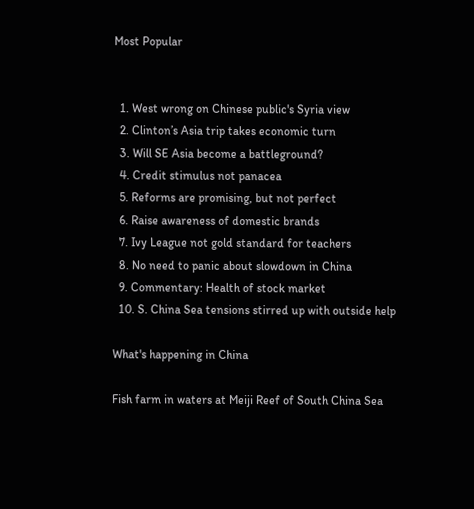Most Popular


  1. West wrong on Chinese public's Syria view
  2. Clinton’s Asia trip takes economic turn
  3. Will SE Asia become a battleground?
  4. Credit stimulus not panacea
  5. Reforms are promising, but not perfect
  6. Raise awareness of domestic brands
  7. Ivy League not gold standard for teachers
  8. No need to panic about slowdown in China
  9. Commentary: Health of stock market
  10. S. China Sea tensions stirred up with outside help

What's happening in China

Fish farm in waters at Meiji Reef of South China Sea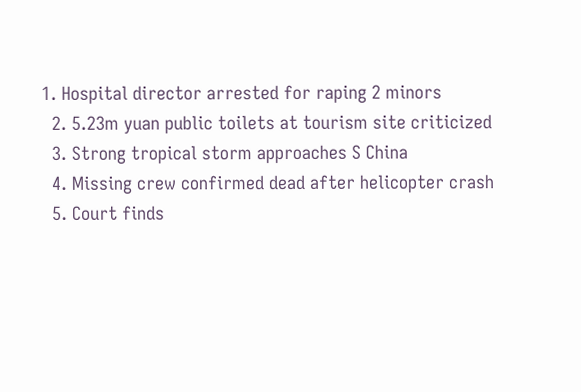1. Hospital director arrested for raping 2 minors
  2. 5.23m yuan public toilets at tourism site criticized
  3. Strong tropical storm approaches S China
  4. Missing crew confirmed dead after helicopter crash
  5. Court finds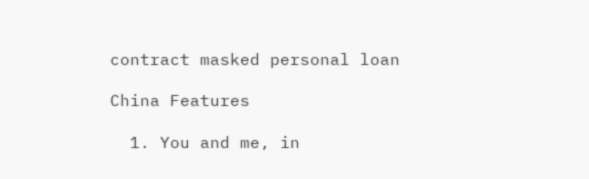contract masked personal loan

China Features

  1. You and me, in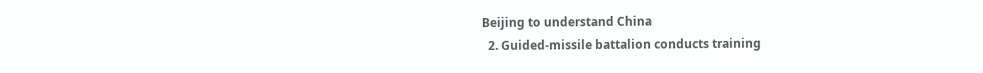Beijing to understand China
  2. Guided-missile battalion conducts training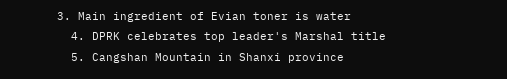3. Main ingredient of Evian toner is water
  4. DPRK celebrates top leader's Marshal title
  5. Cangshan Mountain in Shanxi province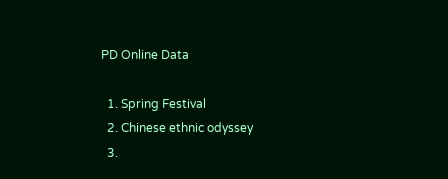PD Online Data

  1. Spring Festival
  2. Chinese ethnic odyssey
  3.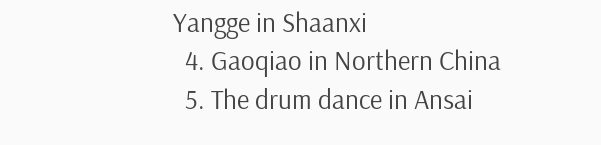Yangge in Shaanxi
  4. Gaoqiao in Northern China
  5. The drum dance in Ansai